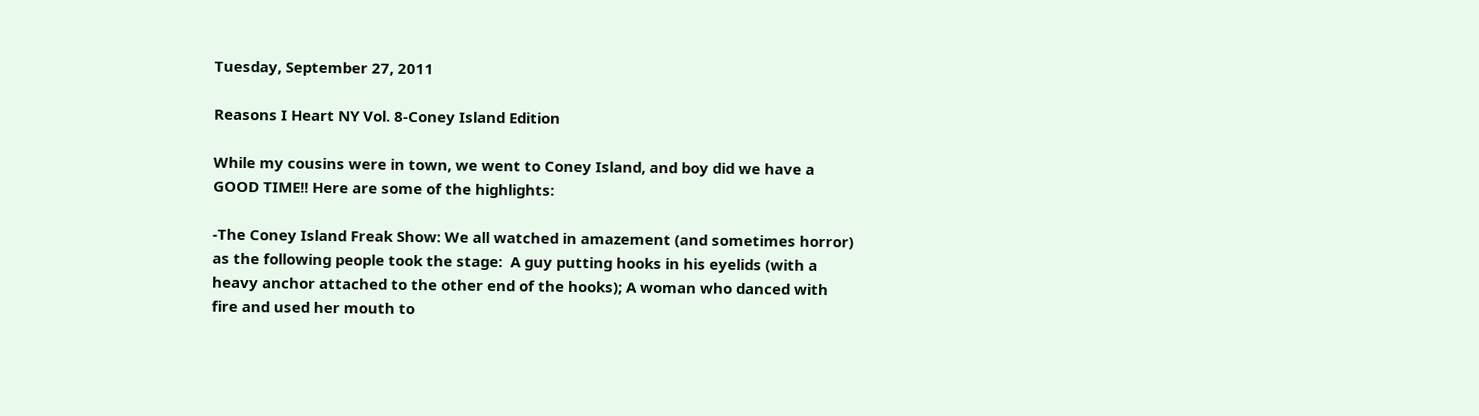Tuesday, September 27, 2011

Reasons I Heart NY Vol. 8-Coney Island Edition

While my cousins were in town, we went to Coney Island, and boy did we have a GOOD TIME!! Here are some of the highlights:

-The Coney Island Freak Show: We all watched in amazement (and sometimes horror) as the following people took the stage:  A guy putting hooks in his eyelids (with a heavy anchor attached to the other end of the hooks); A woman who danced with fire and used her mouth to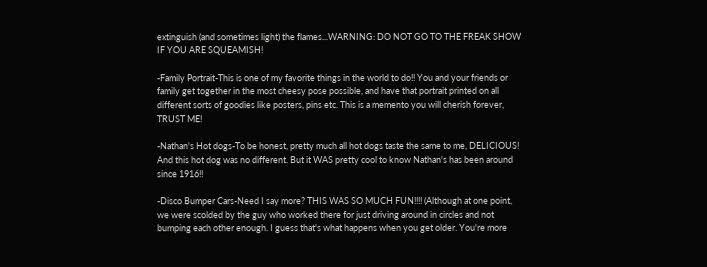extinguish (and sometimes light) the flames...WARNING: DO NOT GO TO THE FREAK SHOW IF YOU ARE SQUEAMISH!

-Family Portrait-This is one of my favorite things in the world to do!! You and your friends or family get together in the most cheesy pose possible, and have that portrait printed on all different sorts of goodies like posters, pins etc. This is a memento you will cherish forever, TRUST ME!

-Nathan's Hot dogs-To be honest, pretty much all hot dogs taste the same to me, DELICIOUS! And this hot dog was no different. But it WAS pretty cool to know Nathan's has been around since 1916!!

-Disco Bumper Cars-Need I say more? THIS WAS SO MUCH FUN!!!! (Although at one point, we were scolded by the guy who worked there for just driving around in circles and not bumping each other enough. I guess that's what happens when you get older. You're more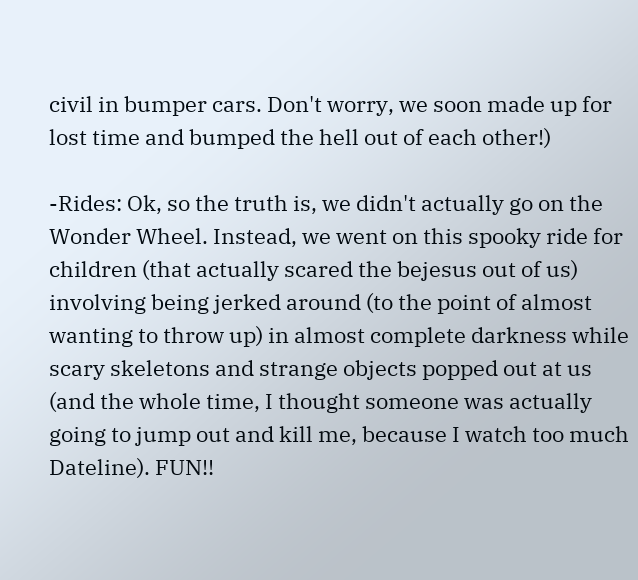civil in bumper cars. Don't worry, we soon made up for lost time and bumped the hell out of each other!)

-Rides: Ok, so the truth is, we didn't actually go on the Wonder Wheel. Instead, we went on this spooky ride for children (that actually scared the bejesus out of us) involving being jerked around (to the point of almost wanting to throw up) in almost complete darkness while scary skeletons and strange objects popped out at us (and the whole time, I thought someone was actually going to jump out and kill me, because I watch too much Dateline). FUN!!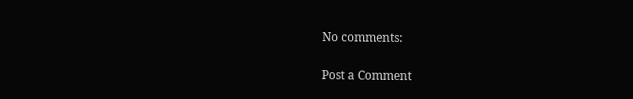No comments:

Post a Comment